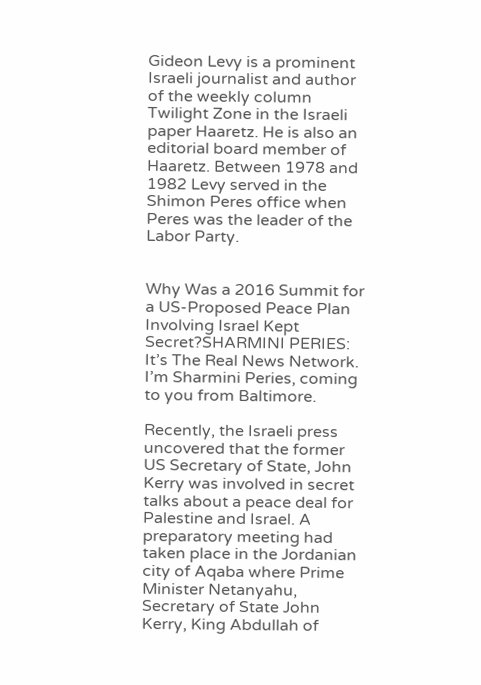Gideon Levy is a prominent Israeli journalist and author of the weekly column Twilight Zone in the Israeli paper Haaretz. He is also an editorial board member of Haaretz. Between 1978 and 1982 Levy served in the Shimon Peres office when Peres was the leader of the Labor Party.


Why Was a 2016 Summit for a US-Proposed Peace Plan Involving Israel Kept Secret?SHARMINI PERIES: It’s The Real News Network. I’m Sharmini Peries, coming to you from Baltimore.

Recently, the Israeli press uncovered that the former US Secretary of State, John Kerry was involved in secret talks about a peace deal for Palestine and Israel. A preparatory meeting had taken place in the Jordanian city of Aqaba where Prime Minister Netanyahu, Secretary of State John Kerry, King Abdullah of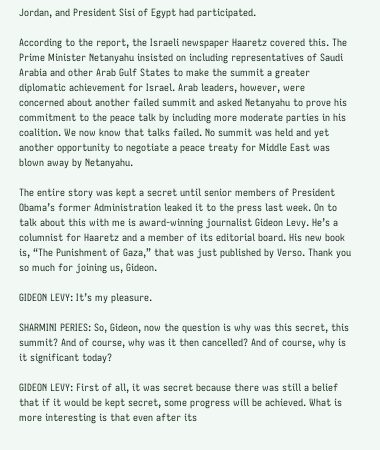Jordan, and President Sisi of Egypt had participated.

According to the report, the Israeli newspaper Haaretz covered this. The Prime Minister Netanyahu insisted on including representatives of Saudi Arabia and other Arab Gulf States to make the summit a greater diplomatic achievement for Israel. Arab leaders, however, were concerned about another failed summit and asked Netanyahu to prove his commitment to the peace talk by including more moderate parties in his coalition. We now know that talks failed. No summit was held and yet another opportunity to negotiate a peace treaty for Middle East was blown away by Netanyahu.

The entire story was kept a secret until senior members of President Obama’s former Administration leaked it to the press last week. On to talk about this with me is award-winning journalist Gideon Levy. He’s a columnist for Haaretz and a member of its editorial board. His new book is, “The Punishment of Gaza,” that was just published by Verso. Thank you so much for joining us, Gideon.

GIDEON LEVY: It’s my pleasure.

SHARMINI PERIES: So, Gideon, now the question is why was this secret, this summit? And of course, why was it then cancelled? And of course, why is it significant today?

GIDEON LEVY: First of all, it was secret because there was still a belief that if it would be kept secret, some progress will be achieved. What is more interesting is that even after its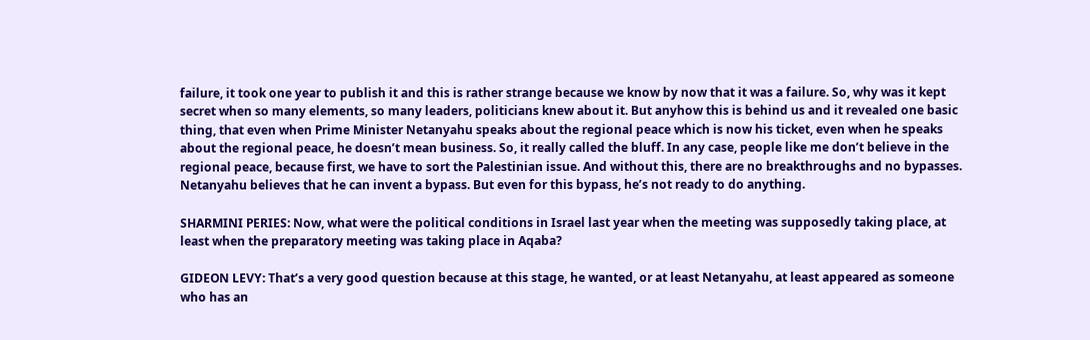failure, it took one year to publish it and this is rather strange because we know by now that it was a failure. So, why was it kept secret when so many elements, so many leaders, politicians knew about it. But anyhow this is behind us and it revealed one basic thing, that even when Prime Minister Netanyahu speaks about the regional peace which is now his ticket, even when he speaks about the regional peace, he doesn’t mean business. So, it really called the bluff. In any case, people like me don’t believe in the regional peace, because first, we have to sort the Palestinian issue. And without this, there are no breakthroughs and no bypasses. Netanyahu believes that he can invent a bypass. But even for this bypass, he’s not ready to do anything.

SHARMINI PERIES: Now, what were the political conditions in Israel last year when the meeting was supposedly taking place, at least when the preparatory meeting was taking place in Aqaba?

GIDEON LEVY: That’s a very good question because at this stage, he wanted, or at least Netanyahu, at least appeared as someone who has an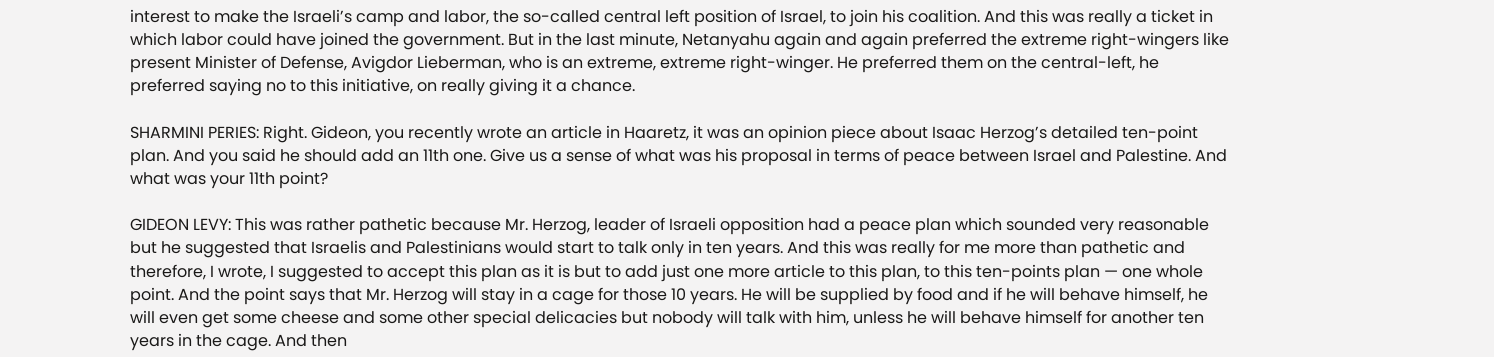interest to make the Israeli’s camp and labor, the so-called central left position of Israel, to join his coalition. And this was really a ticket in which labor could have joined the government. But in the last minute, Netanyahu again and again preferred the extreme right-wingers like present Minister of Defense, Avigdor Lieberman, who is an extreme, extreme right-winger. He preferred them on the central-left, he preferred saying no to this initiative, on really giving it a chance.

SHARMINI PERIES: Right. Gideon, you recently wrote an article in Haaretz, it was an opinion piece about Isaac Herzog’s detailed ten-point plan. And you said he should add an 11th one. Give us a sense of what was his proposal in terms of peace between Israel and Palestine. And what was your 11th point?

GIDEON LEVY: This was rather pathetic because Mr. Herzog, leader of Israeli opposition had a peace plan which sounded very reasonable but he suggested that Israelis and Palestinians would start to talk only in ten years. And this was really for me more than pathetic and therefore, I wrote, I suggested to accept this plan as it is but to add just one more article to this plan, to this ten-points plan — one whole point. And the point says that Mr. Herzog will stay in a cage for those 10 years. He will be supplied by food and if he will behave himself, he will even get some cheese and some other special delicacies but nobody will talk with him, unless he will behave himself for another ten years in the cage. And then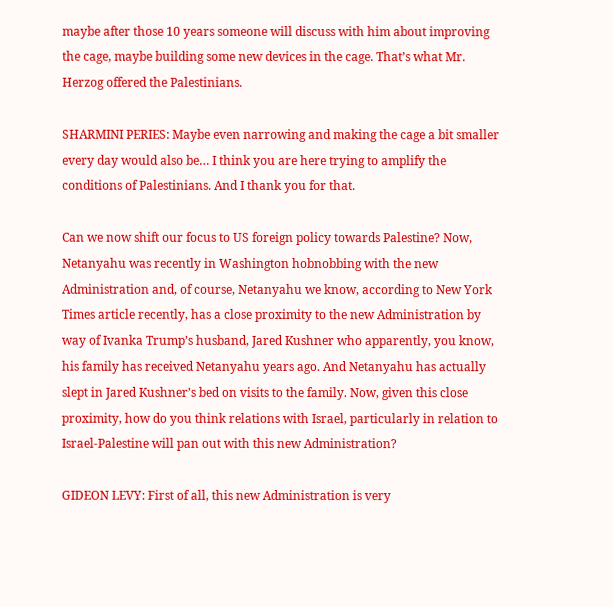maybe after those 10 years someone will discuss with him about improving the cage, maybe building some new devices in the cage. That’s what Mr. Herzog offered the Palestinians.

SHARMINI PERIES: Maybe even narrowing and making the cage a bit smaller every day would also be… I think you are here trying to amplify the conditions of Palestinians. And I thank you for that.

Can we now shift our focus to US foreign policy towards Palestine? Now, Netanyahu was recently in Washington hobnobbing with the new Administration and, of course, Netanyahu we know, according to New York Times article recently, has a close proximity to the new Administration by way of Ivanka Trump’s husband, Jared Kushner who apparently, you know, his family has received Netanyahu years ago. And Netanyahu has actually slept in Jared Kushner’s bed on visits to the family. Now, given this close proximity, how do you think relations with Israel, particularly in relation to Israel-Palestine will pan out with this new Administration?

GIDEON LEVY: First of all, this new Administration is very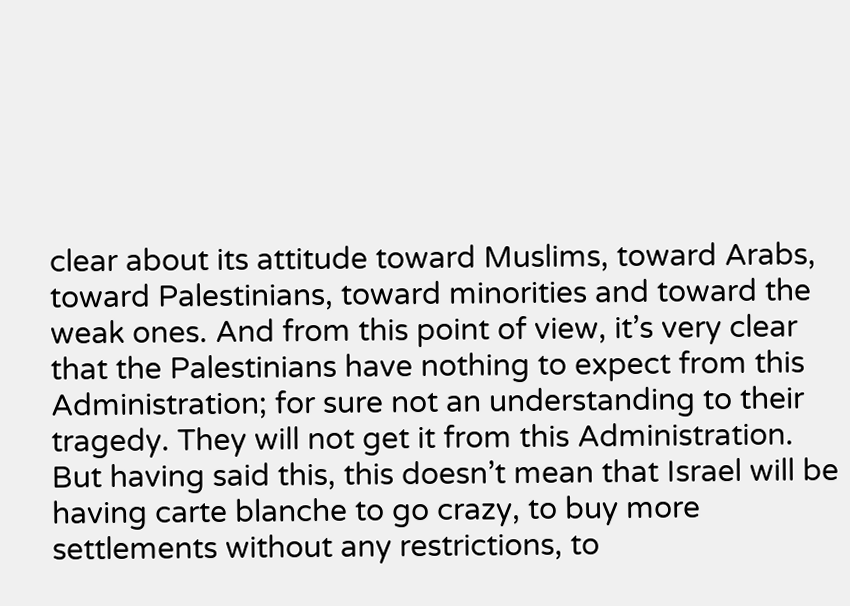clear about its attitude toward Muslims, toward Arabs, toward Palestinians, toward minorities and toward the weak ones. And from this point of view, it’s very clear that the Palestinians have nothing to expect from this Administration; for sure not an understanding to their tragedy. They will not get it from this Administration. But having said this, this doesn’t mean that Israel will be having carte blanche to go crazy, to buy more settlements without any restrictions, to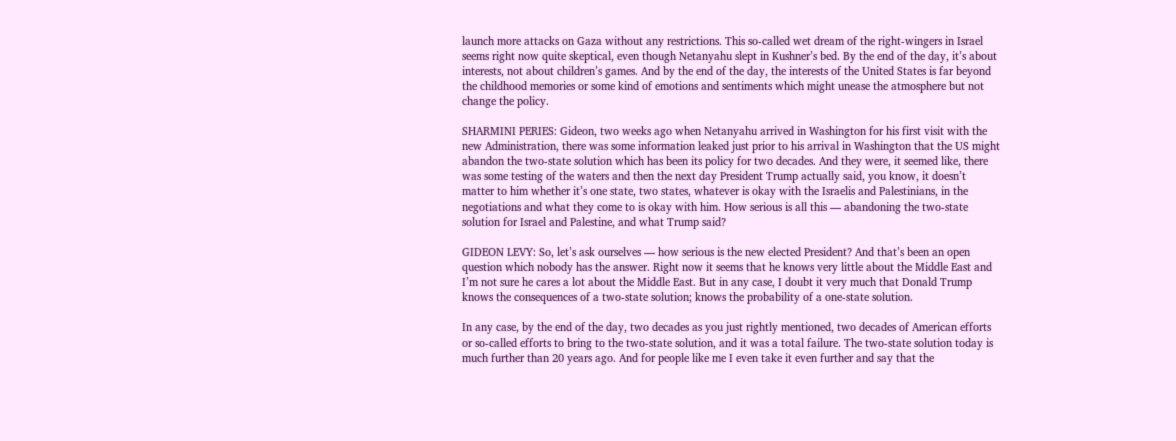launch more attacks on Gaza without any restrictions. This so-called wet dream of the right-wingers in Israel seems right now quite skeptical, even though Netanyahu slept in Kushner’s bed. By the end of the day, it’s about interests, not about children’s games. And by the end of the day, the interests of the United States is far beyond the childhood memories or some kind of emotions and sentiments which might unease the atmosphere but not change the policy.

SHARMINI PERIES: Gideon, two weeks ago when Netanyahu arrived in Washington for his first visit with the new Administration, there was some information leaked just prior to his arrival in Washington that the US might abandon the two-state solution which has been its policy for two decades. And they were, it seemed like, there was some testing of the waters and then the next day President Trump actually said, you know, it doesn’t matter to him whether it’s one state, two states, whatever is okay with the Israelis and Palestinians, in the negotiations and what they come to is okay with him. How serious is all this — abandoning the two-state solution for Israel and Palestine, and what Trump said?

GIDEON LEVY: So, let’s ask ourselves — how serious is the new elected President? And that’s been an open question which nobody has the answer. Right now it seems that he knows very little about the Middle East and I’m not sure he cares a lot about the Middle East. But in any case, I doubt it very much that Donald Trump knows the consequences of a two-state solution; knows the probability of a one-state solution.

In any case, by the end of the day, two decades as you just rightly mentioned, two decades of American efforts or so-called efforts to bring to the two-state solution, and it was a total failure. The two-state solution today is much further than 20 years ago. And for people like me I even take it even further and say that the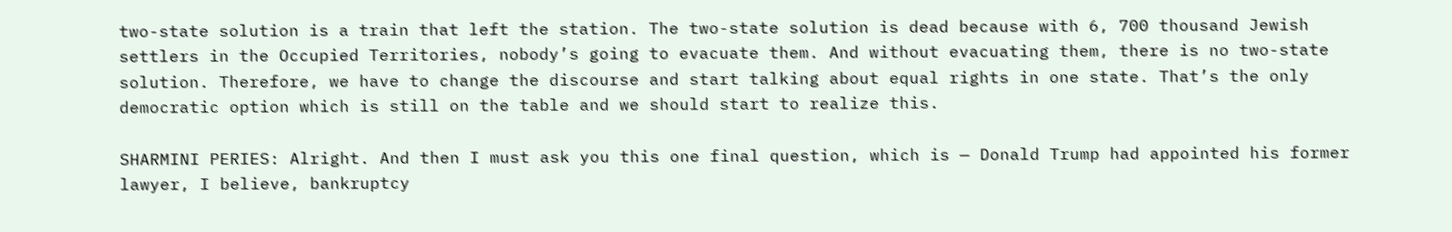two-state solution is a train that left the station. The two-state solution is dead because with 6, 700 thousand Jewish settlers in the Occupied Territories, nobody’s going to evacuate them. And without evacuating them, there is no two-state solution. Therefore, we have to change the discourse and start talking about equal rights in one state. That’s the only democratic option which is still on the table and we should start to realize this.

SHARMINI PERIES: Alright. And then I must ask you this one final question, which is — Donald Trump had appointed his former lawyer, I believe, bankruptcy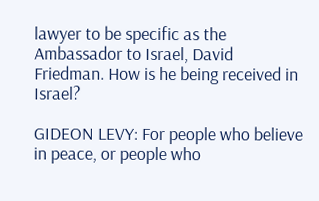lawyer to be specific as the Ambassador to Israel, David Friedman. How is he being received in Israel?

GIDEON LEVY: For people who believe in peace, or people who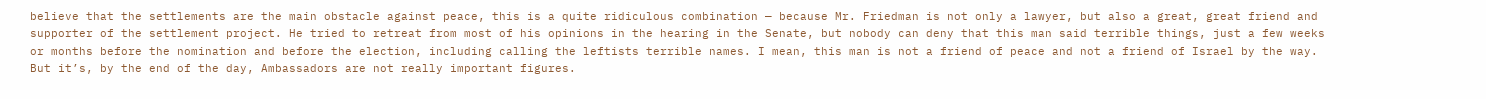believe that the settlements are the main obstacle against peace, this is a quite ridiculous combination — because Mr. Friedman is not only a lawyer, but also a great, great friend and supporter of the settlement project. He tried to retreat from most of his opinions in the hearing in the Senate, but nobody can deny that this man said terrible things, just a few weeks or months before the nomination and before the election, including calling the leftists terrible names. I mean, this man is not a friend of peace and not a friend of Israel by the way. But it’s, by the end of the day, Ambassadors are not really important figures.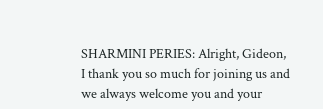SHARMINI PERIES: Alright, Gideon, I thank you so much for joining us and we always welcome you and your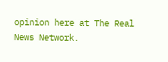opinion here at The Real News Network.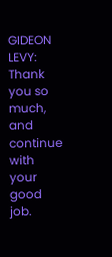GIDEON LEVY: Thank you so much, and continue with your good job.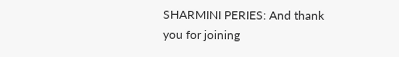SHARMINI PERIES: And thank you for joining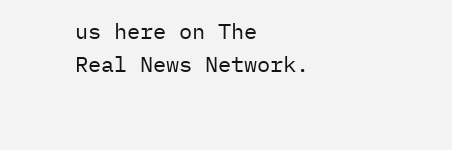us here on The Real News Network.